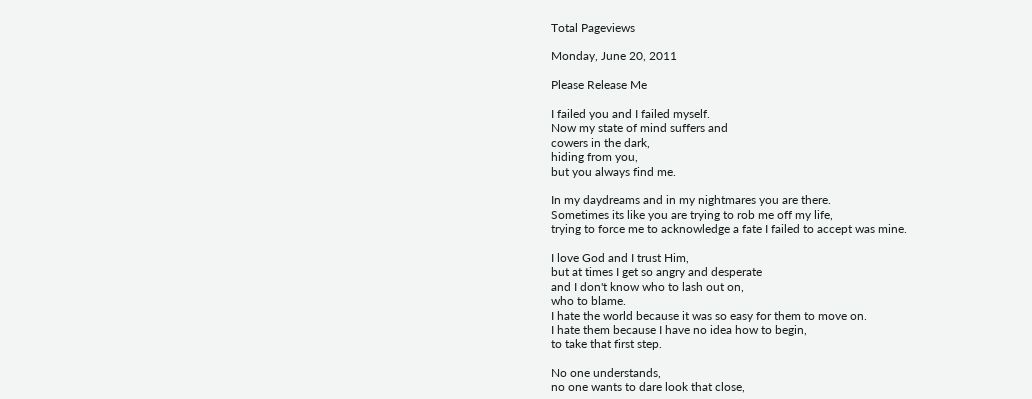Total Pageviews

Monday, June 20, 2011

Please Release Me

I failed you and I failed myself.
Now my state of mind suffers and
cowers in the dark,
hiding from you,
but you always find me.

In my daydreams and in my nightmares you are there.
Sometimes its like you are trying to rob me off my life,
trying to force me to acknowledge a fate I failed to accept was mine.

I love God and I trust Him,
but at times I get so angry and desperate
and I don't know who to lash out on,
who to blame.
I hate the world because it was so easy for them to move on.
I hate them because I have no idea how to begin,
to take that first step.

No one understands,
no one wants to dare look that close,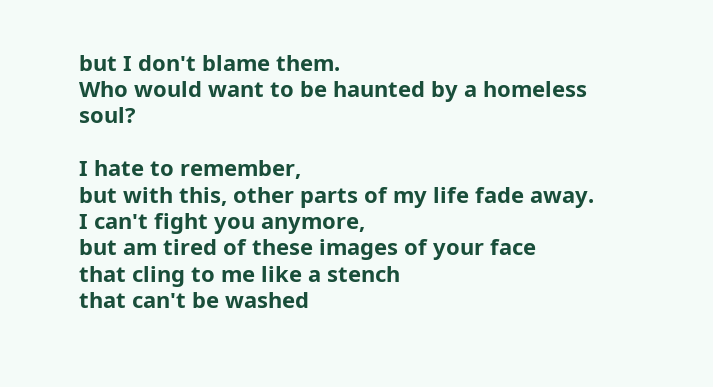but I don't blame them.
Who would want to be haunted by a homeless soul?

I hate to remember,
but with this, other parts of my life fade away.
I can't fight you anymore,
but am tired of these images of your face
that cling to me like a stench
that can't be washed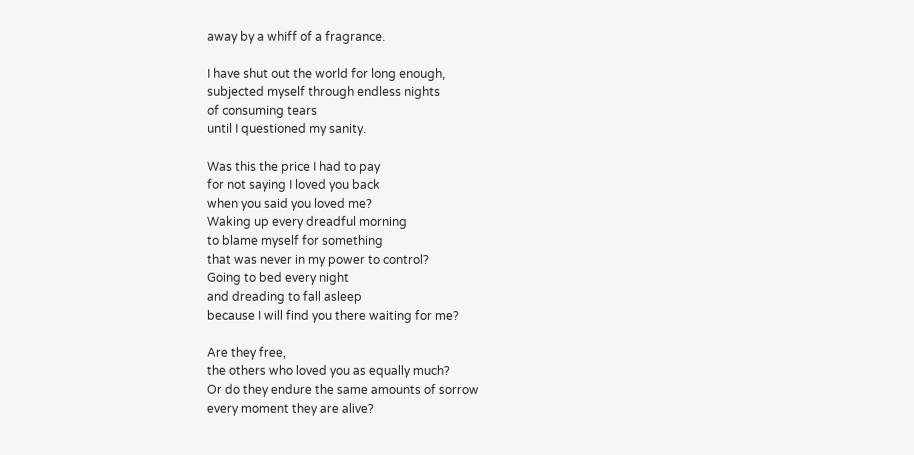away by a whiff of a fragrance.

I have shut out the world for long enough,
subjected myself through endless nights
of consuming tears
until I questioned my sanity.

Was this the price I had to pay
for not saying I loved you back
when you said you loved me?
Waking up every dreadful morning
to blame myself for something
that was never in my power to control?
Going to bed every night
and dreading to fall asleep
because I will find you there waiting for me?

Are they free,
the others who loved you as equally much?
Or do they endure the same amounts of sorrow
every moment they are alive?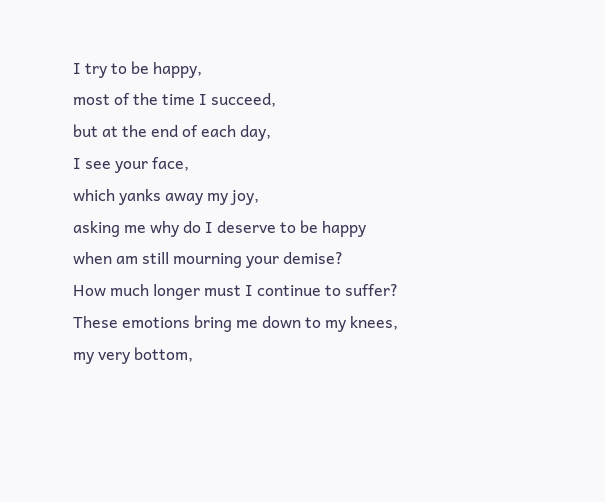I try to be happy,
most of the time I succeed,
but at the end of each day,
I see your face,
which yanks away my joy,
asking me why do I deserve to be happy
when am still mourning your demise?
How much longer must I continue to suffer?
These emotions bring me down to my knees,
my very bottom,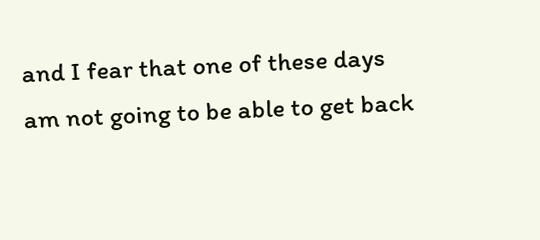and I fear that one of these days
am not going to be able to get back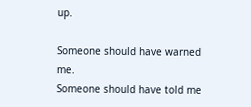up.

Someone should have warned me.
Someone should have told me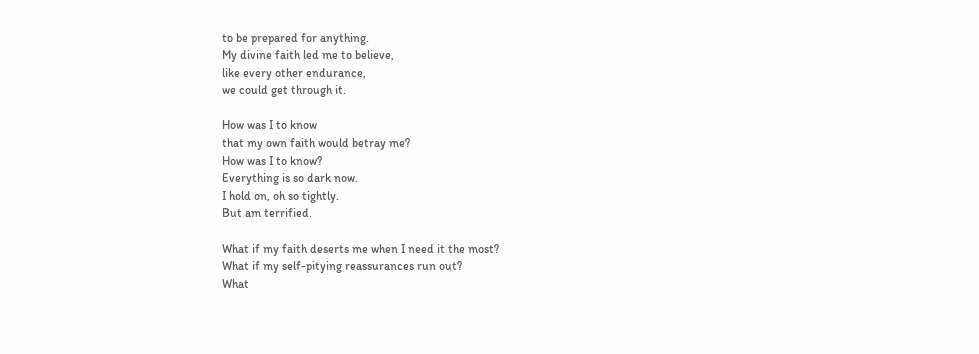to be prepared for anything.
My divine faith led me to believe,
like every other endurance,
we could get through it.

How was I to know
that my own faith would betray me?
How was I to know?
Everything is so dark now.
I hold on, oh so tightly.
But am terrified.

What if my faith deserts me when I need it the most?
What if my self-pitying reassurances run out?
What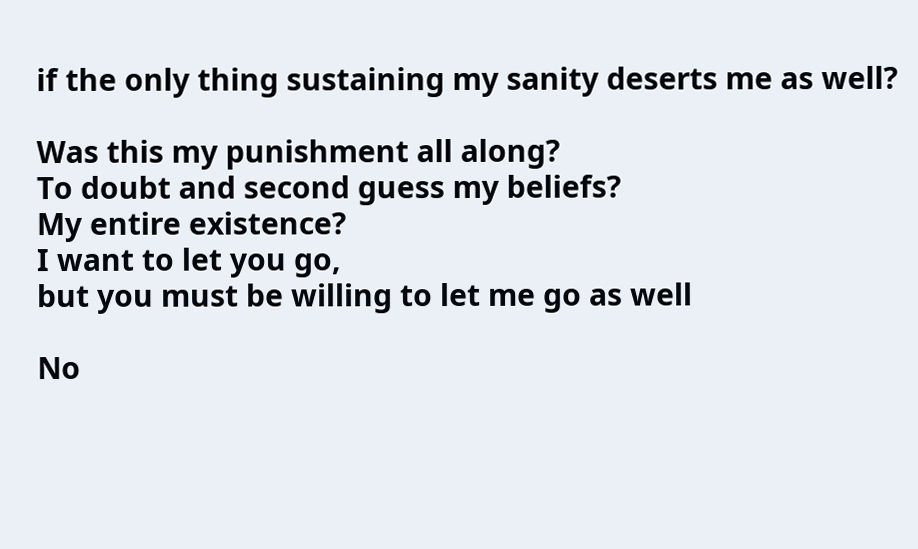if the only thing sustaining my sanity deserts me as well?

Was this my punishment all along?
To doubt and second guess my beliefs?
My entire existence?
I want to let you go,
but you must be willing to let me go as well

No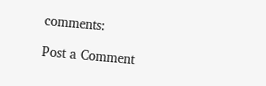comments:

Post a Comment